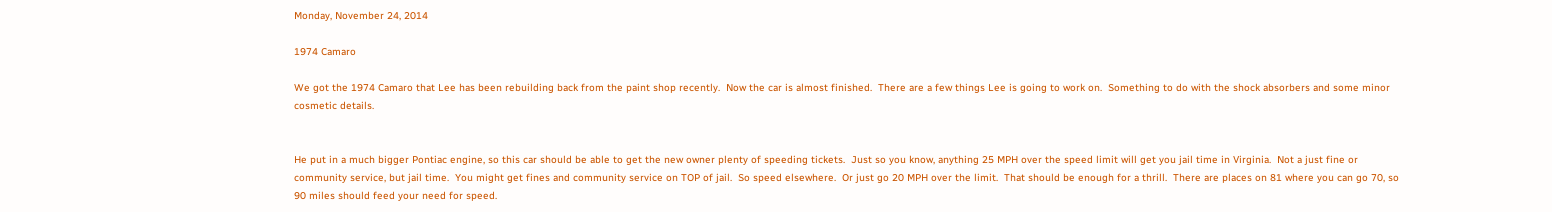Monday, November 24, 2014

1974 Camaro

We got the 1974 Camaro that Lee has been rebuilding back from the paint shop recently.  Now the car is almost finished.  There are a few things Lee is going to work on.  Something to do with the shock absorbers and some minor cosmetic details.


He put in a much bigger Pontiac engine, so this car should be able to get the new owner plenty of speeding tickets.  Just so you know, anything 25 MPH over the speed limit will get you jail time in Virginia.  Not a just fine or community service, but jail time.  You might get fines and community service on TOP of jail.  So speed elsewhere.  Or just go 20 MPH over the limit.  That should be enough for a thrill.  There are places on 81 where you can go 70, so 90 miles should feed your need for speed.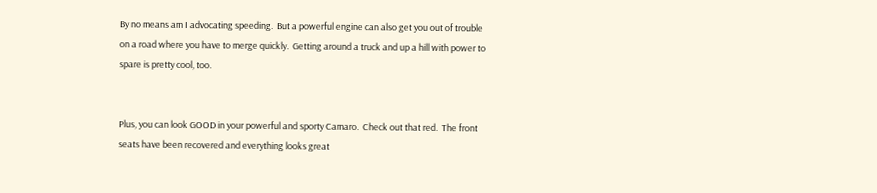By no means am I advocating speeding.  But a powerful engine can also get you out of trouble on a road where you have to merge quickly.  Getting around a truck and up a hill with power to spare is pretty cool, too.


Plus, you can look GOOD in your powerful and sporty Camaro.  Check out that red.  The front seats have been recovered and everything looks great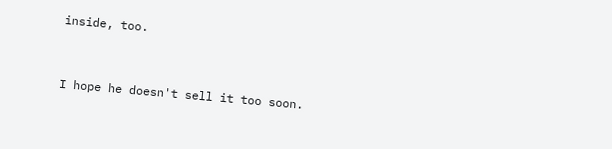inside, too.


I hope he doesn't sell it too soon.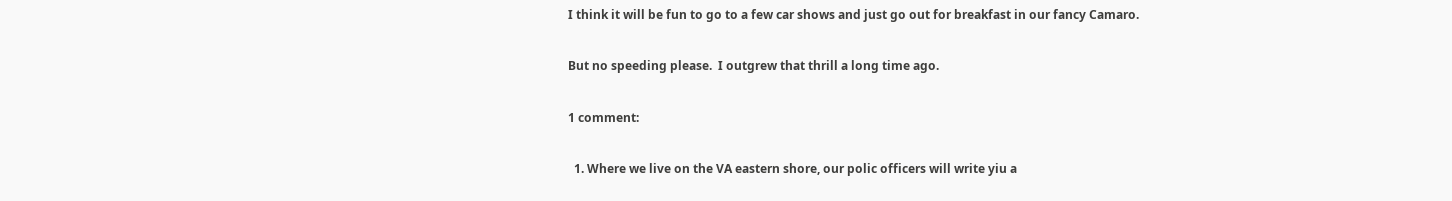I think it will be fun to go to a few car shows and just go out for breakfast in our fancy Camaro.

But no speeding please.  I outgrew that thrill a long time ago.

1 comment:

  1. Where we live on the VA eastern shore, our polic officers will write yiu a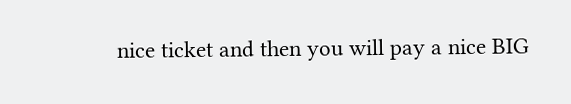nice ticket and then you will pay a nice BIG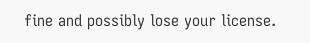fine and possibly lose your license.